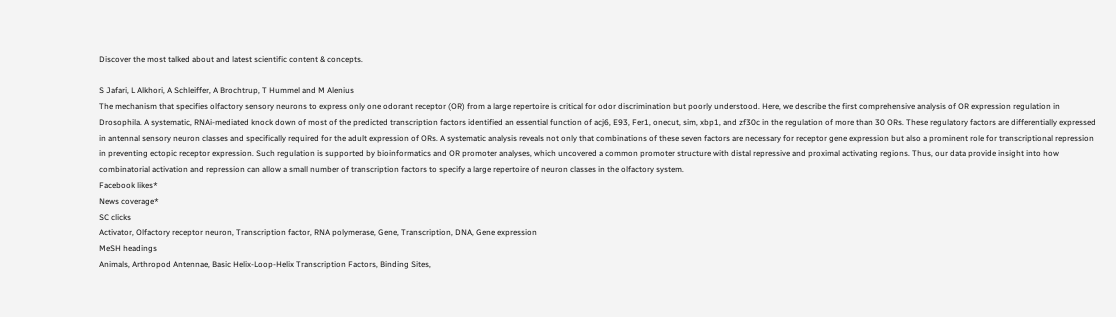Discover the most talked about and latest scientific content & concepts.

S Jafari, L Alkhori, A Schleiffer, A Brochtrup, T Hummel and M Alenius
The mechanism that specifies olfactory sensory neurons to express only one odorant receptor (OR) from a large repertoire is critical for odor discrimination but poorly understood. Here, we describe the first comprehensive analysis of OR expression regulation in Drosophila. A systematic, RNAi-mediated knock down of most of the predicted transcription factors identified an essential function of acj6, E93, Fer1, onecut, sim, xbp1, and zf30c in the regulation of more than 30 ORs. These regulatory factors are differentially expressed in antennal sensory neuron classes and specifically required for the adult expression of ORs. A systematic analysis reveals not only that combinations of these seven factors are necessary for receptor gene expression but also a prominent role for transcriptional repression in preventing ectopic receptor expression. Such regulation is supported by bioinformatics and OR promoter analyses, which uncovered a common promoter structure with distal repressive and proximal activating regions. Thus, our data provide insight into how combinatorial activation and repression can allow a small number of transcription factors to specify a large repertoire of neuron classes in the olfactory system.
Facebook likes*
News coverage*
SC clicks
Activator, Olfactory receptor neuron, Transcription factor, RNA polymerase, Gene, Transcription, DNA, Gene expression
MeSH headings
Animals, Arthropod Antennae, Basic Helix-Loop-Helix Transcription Factors, Binding Sites,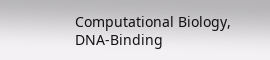Computational Biology, DNA-Binding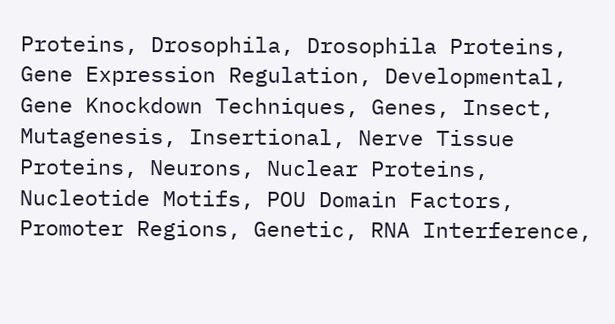Proteins, Drosophila, Drosophila Proteins, Gene Expression Regulation, Developmental, Gene Knockdown Techniques, Genes, Insect, Mutagenesis, Insertional, Nerve Tissue Proteins, Neurons, Nuclear Proteins, Nucleotide Motifs, POU Domain Factors, Promoter Regions, Genetic, RNA Interference,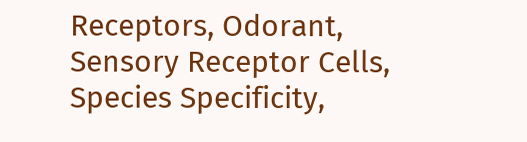Receptors, Odorant, Sensory Receptor Cells, Species Specificity,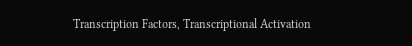Transcription Factors, Transcriptional Activation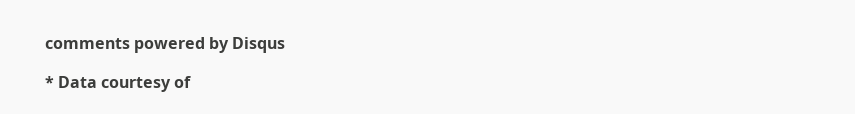comments powered by Disqus

* Data courtesy of